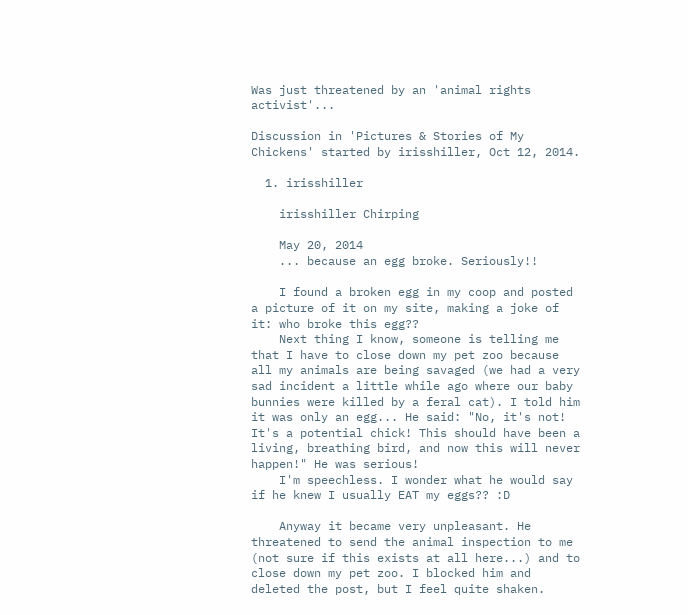Was just threatened by an 'animal rights activist'...

Discussion in 'Pictures & Stories of My Chickens' started by irisshiller, Oct 12, 2014.

  1. irisshiller

    irisshiller Chirping

    May 20, 2014
    ... because an egg broke. Seriously!!

    I found a broken egg in my coop and posted a picture of it on my site, making a joke of it: who broke this egg??
    Next thing I know, someone is telling me that I have to close down my pet zoo because all my animals are being savaged (we had a very sad incident a little while ago where our baby bunnies were killed by a feral cat). I told him it was only an egg... He said: "No, it's not! It's a potential chick! This should have been a living, breathing bird, and now this will never happen!" He was serious!
    I'm speechless. I wonder what he would say if he knew I usually EAT my eggs?? :D

    Anyway it became very unpleasant. He threatened to send the animal inspection to me (not sure if this exists at all here...) and to close down my pet zoo. I blocked him and deleted the post, but I feel quite shaken.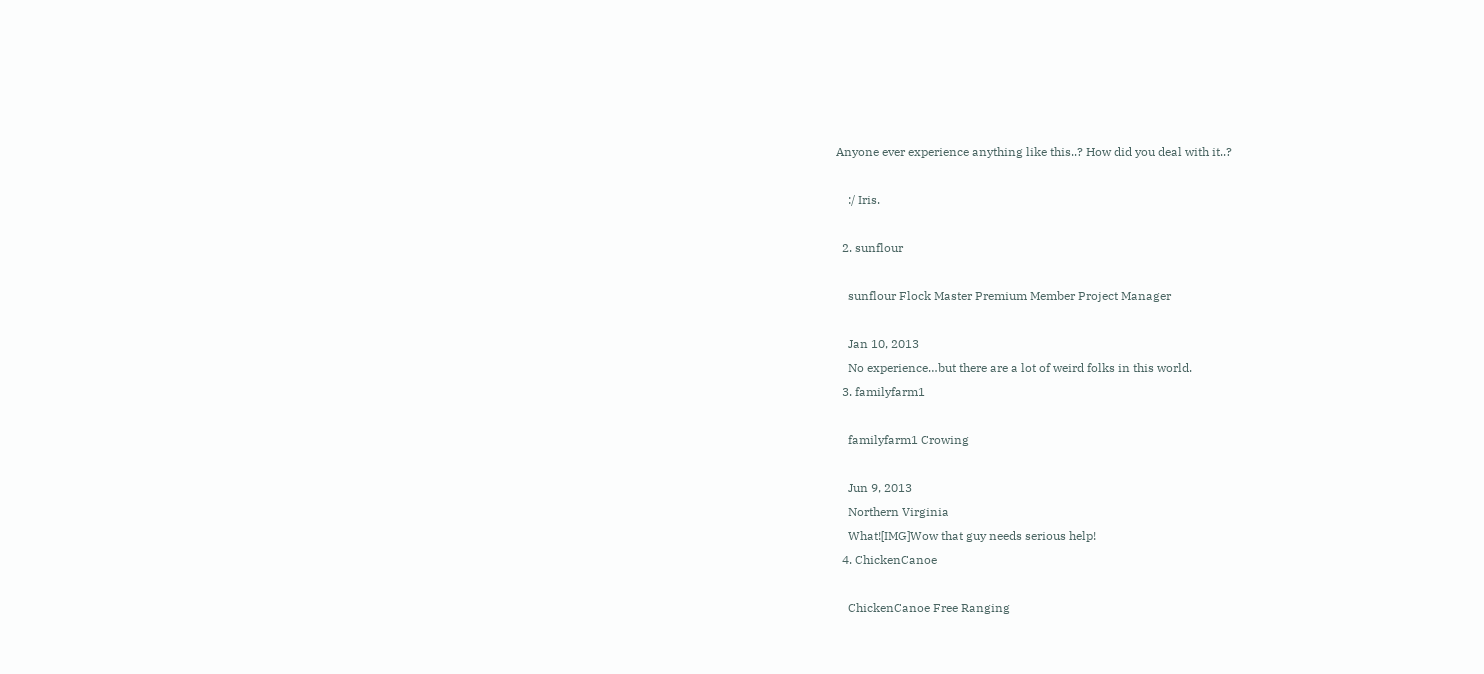Anyone ever experience anything like this..? How did you deal with it..?

    :/ Iris.

  2. sunflour

    sunflour Flock Master Premium Member Project Manager

    Jan 10, 2013
    No experience…but there are a lot of weird folks in this world.
  3. familyfarm1

    familyfarm1 Crowing

    Jun 9, 2013
    Northern Virginia
    What![IMG]Wow that guy needs serious help!
  4. ChickenCanoe

    ChickenCanoe Free Ranging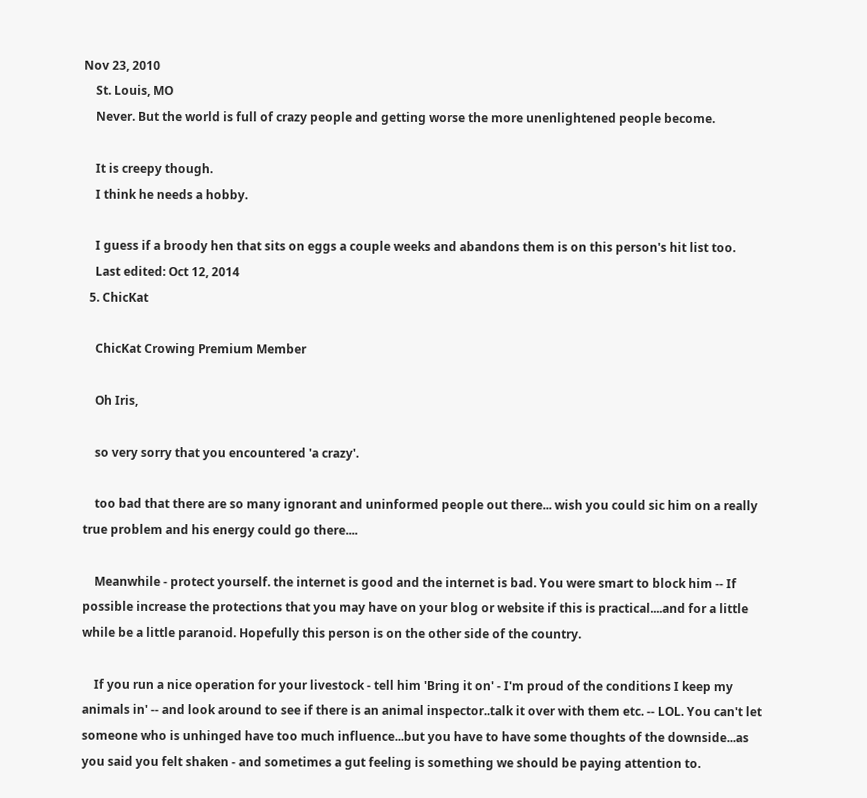Nov 23, 2010
    St. Louis, MO
    Never. But the world is full of crazy people and getting worse the more unenlightened people become.

    It is creepy though.
    I think he needs a hobby.

    I guess if a broody hen that sits on eggs a couple weeks and abandons them is on this person's hit list too.
    Last edited: Oct 12, 2014
  5. ChicKat

    ChicKat Crowing Premium Member

    Oh Iris,

    so very sorry that you encountered 'a crazy'.

    too bad that there are so many ignorant and uninformed people out there... wish you could sic him on a really true problem and his energy could go there....

    Meanwhile - protect yourself. the internet is good and the internet is bad. You were smart to block him -- If possible increase the protections that you may have on your blog or website if this is practical....and for a little while be a little paranoid. Hopefully this person is on the other side of the country.

    If you run a nice operation for your livestock - tell him 'Bring it on' - I'm proud of the conditions I keep my animals in' -- and look around to see if there is an animal inspector..talk it over with them etc. -- LOL. You can't let someone who is unhinged have too much influence...but you have to have some thoughts of the downside...as you said you felt shaken - and sometimes a gut feeling is something we should be paying attention to.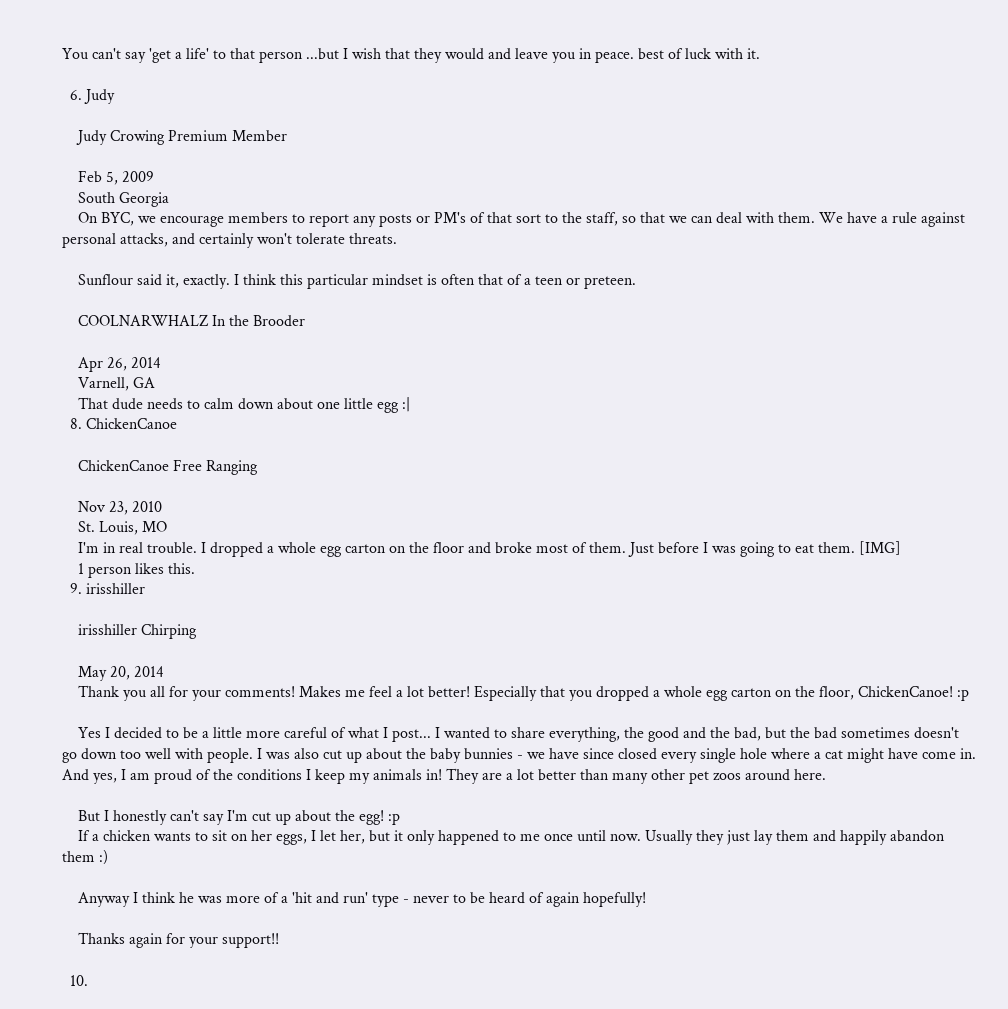You can't say 'get a life' to that person ...but I wish that they would and leave you in peace. best of luck with it.

  6. Judy

    Judy Crowing Premium Member

    Feb 5, 2009
    South Georgia
    On BYC, we encourage members to report any posts or PM's of that sort to the staff, so that we can deal with them. We have a rule against personal attacks, and certainly won't tolerate threats.

    Sunflour said it, exactly. I think this particular mindset is often that of a teen or preteen.

    COOLNARWHALZ In the Brooder

    Apr 26, 2014
    Varnell, GA
    That dude needs to calm down about one little egg :|
  8. ChickenCanoe

    ChickenCanoe Free Ranging

    Nov 23, 2010
    St. Louis, MO
    I'm in real trouble. I dropped a whole egg carton on the floor and broke most of them. Just before I was going to eat them. [IMG]
    1 person likes this.
  9. irisshiller

    irisshiller Chirping

    May 20, 2014
    Thank you all for your comments! Makes me feel a lot better! Especially that you dropped a whole egg carton on the floor, ChickenCanoe! :p

    Yes I decided to be a little more careful of what I post... I wanted to share everything, the good and the bad, but the bad sometimes doesn't go down too well with people. I was also cut up about the baby bunnies - we have since closed every single hole where a cat might have come in. And yes, I am proud of the conditions I keep my animals in! They are a lot better than many other pet zoos around here.

    But I honestly can't say I'm cut up about the egg! :p
    If a chicken wants to sit on her eggs, I let her, but it only happened to me once until now. Usually they just lay them and happily abandon them :)

    Anyway I think he was more of a 'hit and run' type - never to be heard of again hopefully!

    Thanks again for your support!!

  10.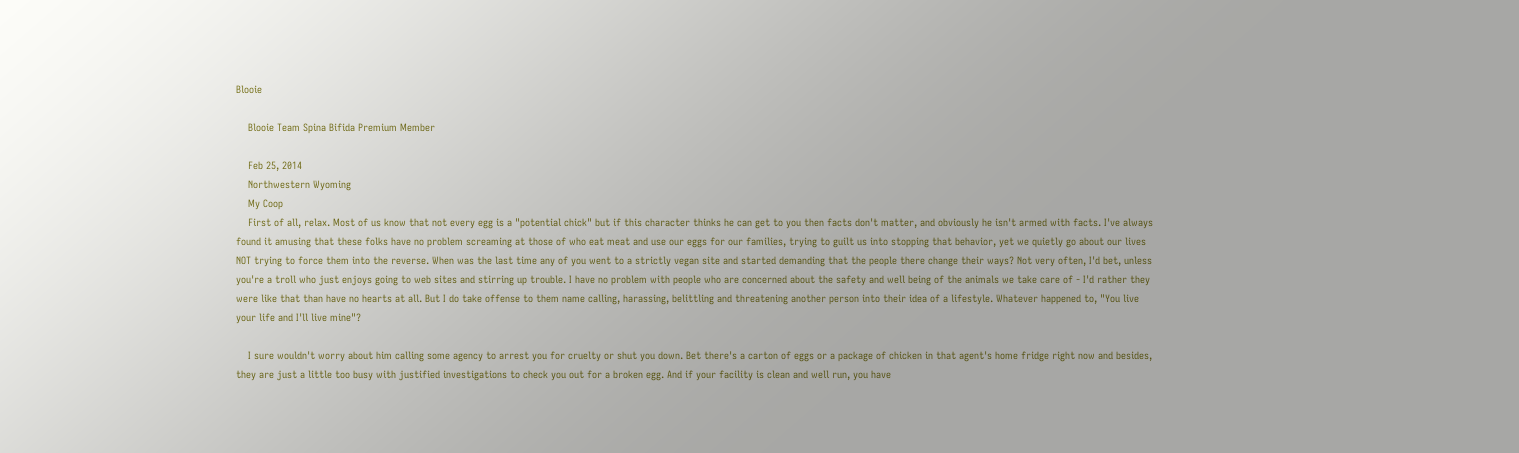Blooie

    Blooie Team Spina Bifida Premium Member

    Feb 25, 2014
    Northwestern Wyoming
    My Coop
    First of all, relax. Most of us know that not every egg is a "potential chick" but if this character thinks he can get to you then facts don't matter, and obviously he isn't armed with facts. I've always found it amusing that these folks have no problem screaming at those of who eat meat and use our eggs for our families, trying to guilt us into stopping that behavior, yet we quietly go about our lives NOT trying to force them into the reverse. When was the last time any of you went to a strictly vegan site and started demanding that the people there change their ways? Not very often, I'd bet, unless you're a troll who just enjoys going to web sites and stirring up trouble. I have no problem with people who are concerned about the safety and well being of the animals we take care of - I'd rather they were like that than have no hearts at all. But I do take offense to them name calling, harassing, belittling and threatening another person into their idea of a lifestyle. Whatever happened to, "You live your life and I'll live mine"?

    I sure wouldn't worry about him calling some agency to arrest you for cruelty or shut you down. Bet there's a carton of eggs or a package of chicken in that agent's home fridge right now and besides, they are just a little too busy with justified investigations to check you out for a broken egg. And if your facility is clean and well run, you have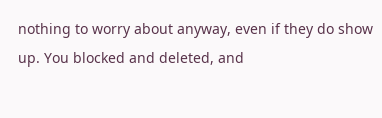nothing to worry about anyway, even if they do show up. You blocked and deleted, and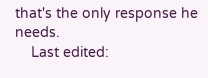that's the only response he needs.
    Last edited: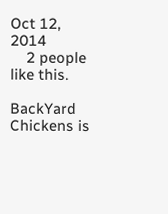Oct 12, 2014
    2 people like this.

BackYard Chickens is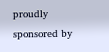proudly sponsored by